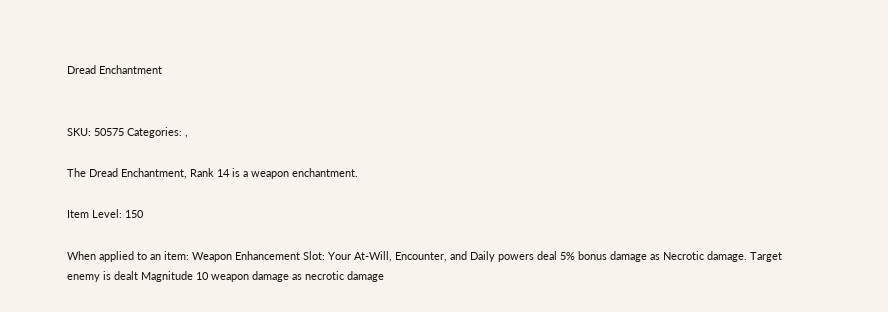Dread Enchantment


SKU: 50575 Categories: ,

The Dread Enchantment, Rank 14 is a weapon enchantment.

Item Level: 150

When applied to an item: Weapon Enhancement Slot: Your At-Will, Encounter, and Daily powers deal 5% bonus damage as Necrotic damage. Target enemy is dealt Magnitude 10 weapon damage as necrotic damage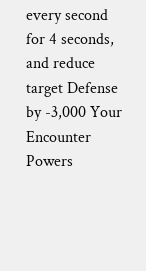every second for 4 seconds, and reduce target Defense by -3,000 Your Encounter Powers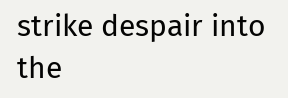strike despair into the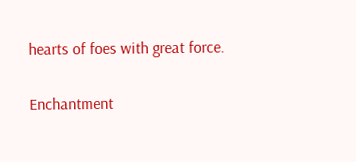hearts of foes with great force.

Enchantment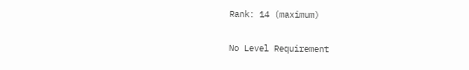Rank: 14 (maximum)

No Level Requirement